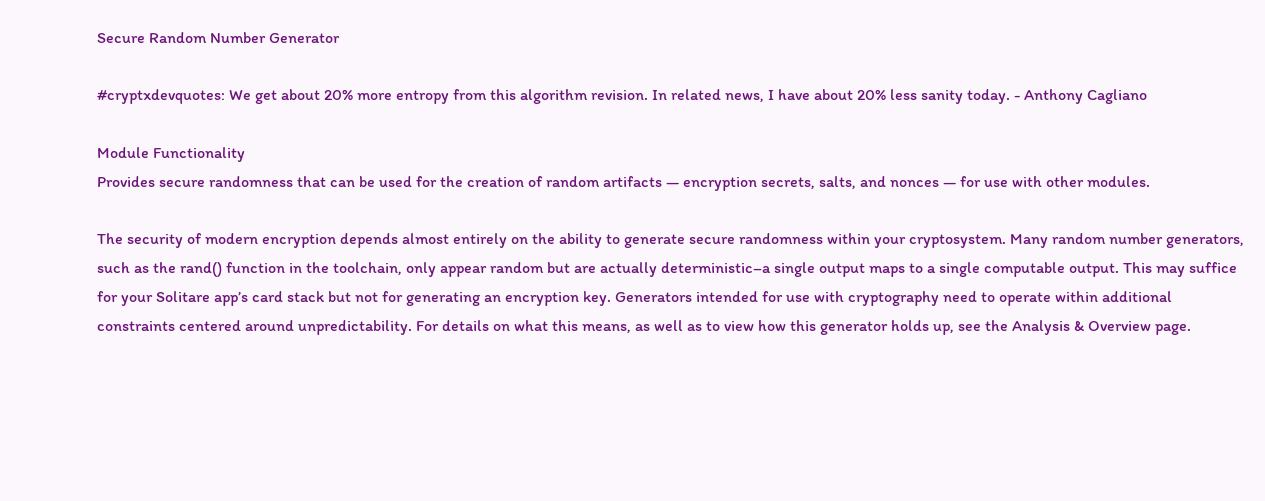Secure Random Number Generator

#cryptxdevquotes: We get about 20% more entropy from this algorithm revision. In related news, I have about 20% less sanity today. - Anthony Cagliano

Module Functionality
Provides secure randomness that can be used for the creation of random artifacts — encryption secrets, salts, and nonces — for use with other modules.

The security of modern encryption depends almost entirely on the ability to generate secure randomness within your cryptosystem. Many random number generators, such as the rand() function in the toolchain, only appear random but are actually deterministic–a single output maps to a single computable output. This may suffice for your Solitare app’s card stack but not for generating an encryption key. Generators intended for use with cryptography need to operate within additional constraints centered around unpredictability. For details on what this means, as well as to view how this generator holds up, see the Analysis & Overview page.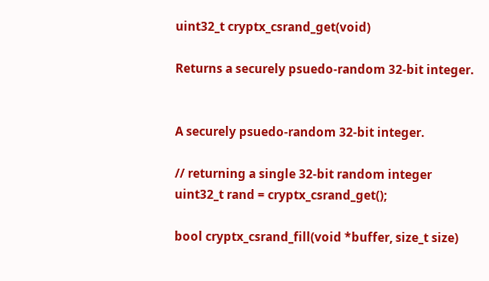uint32_t cryptx_csrand_get(void)

Returns a securely psuedo-random 32-bit integer.


A securely psuedo-random 32-bit integer.

// returning a single 32-bit random integer
uint32_t rand = cryptx_csrand_get();

bool cryptx_csrand_fill(void *buffer, size_t size)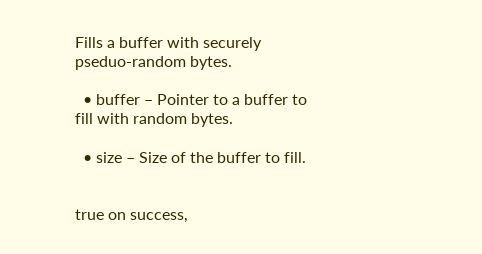Fills a buffer with securely pseduo-random bytes.

  • buffer – Pointer to a buffer to fill with random bytes.

  • size – Size of the buffer to fill.


true on success,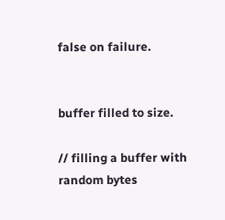false on failure.


buffer filled to size.

// filling a buffer with random bytes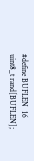#define BUFLEN  16
uint8_t rand[BUFLEN];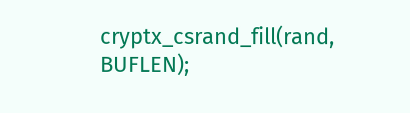cryptx_csrand_fill(rand, BUFLEN);